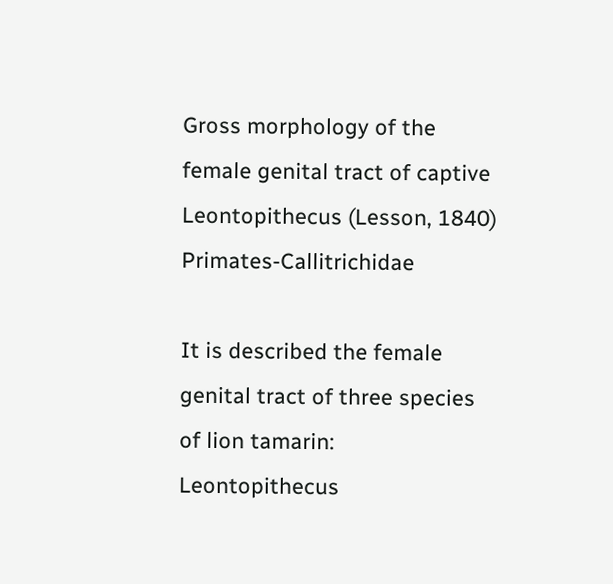Gross morphology of the female genital tract of captive Leontopithecus (Lesson, 1840) Primates-Callitrichidae

It is described the female genital tract of three species of lion tamarin: Leontopithecus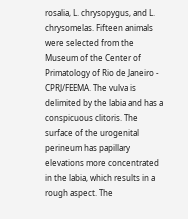rosalia, L. chrysopygus, and L. chrysomelas. Fifteen animals were selected from the Museum of the Center of Primatology of Rio de Janeiro - CPRJ/FEEMA. The vulva is delimited by the labia and has a conspicuous clitoris. The surface of the urogenital perineum has papillary elevations more concentrated in the labia, which results in a rough aspect. The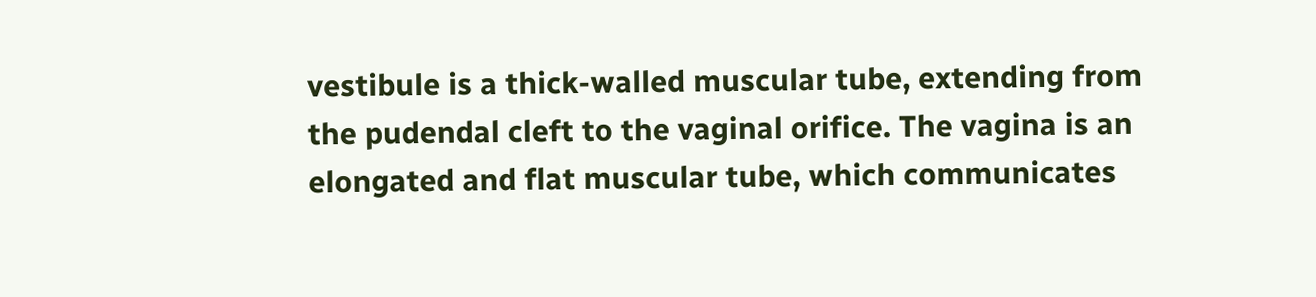vestibule is a thick-walled muscular tube, extending from the pudendal cleft to the vaginal orifice. The vagina is an elongated and flat muscular tube, which communicates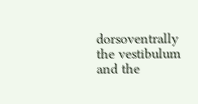dorsoventrally the vestibulum and the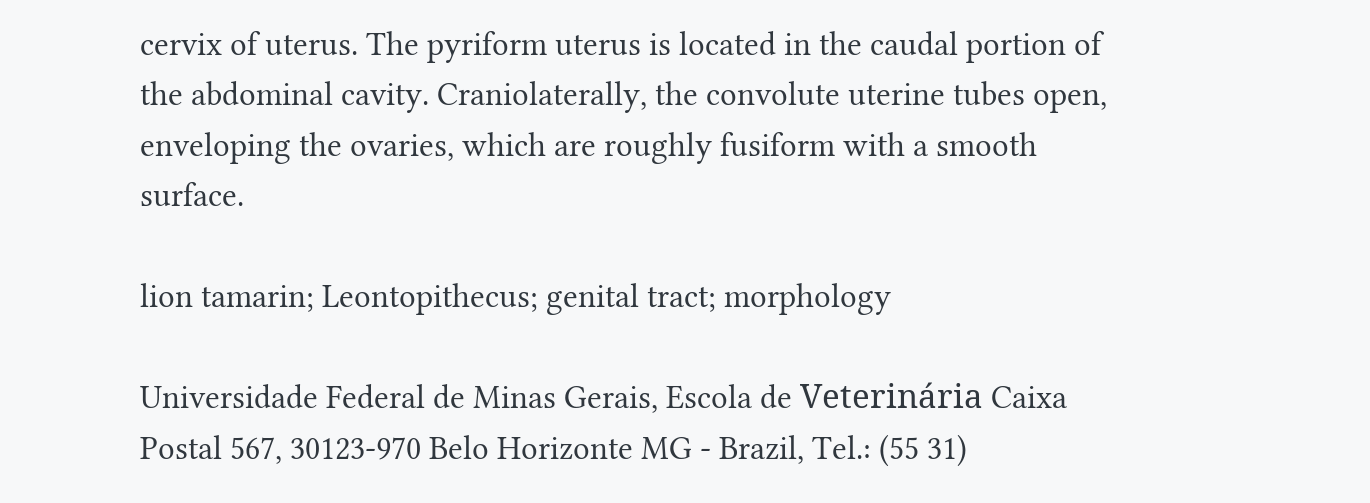cervix of uterus. The pyriform uterus is located in the caudal portion of the abdominal cavity. Craniolaterally, the convolute uterine tubes open, enveloping the ovaries, which are roughly fusiform with a smooth surface.

lion tamarin; Leontopithecus; genital tract; morphology

Universidade Federal de Minas Gerais, Escola de Veterinária Caixa Postal 567, 30123-970 Belo Horizonte MG - Brazil, Tel.: (55 31)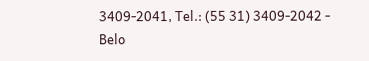3409-2041, Tel.: (55 31) 3409-2042 - Belo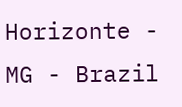Horizonte - MG - Brazil